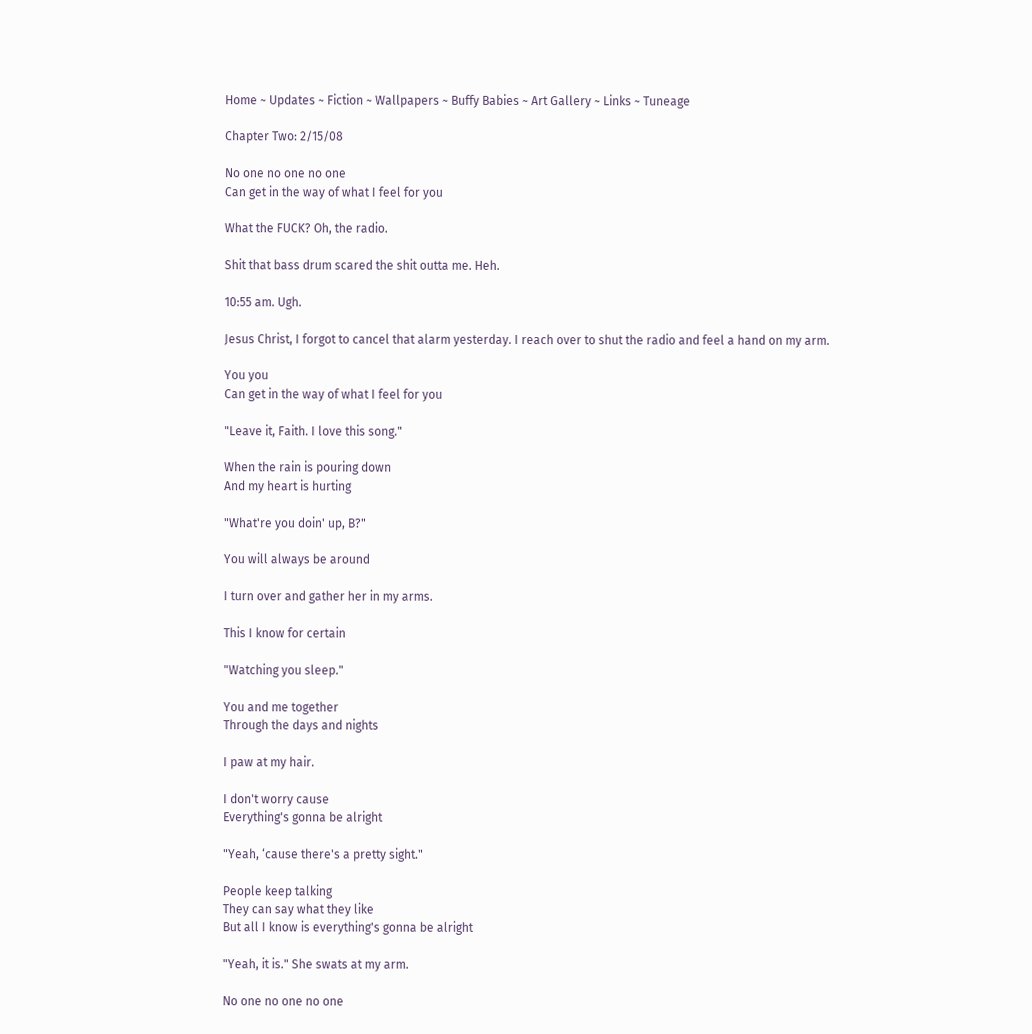Home ~ Updates ~ Fiction ~ Wallpapers ~ Buffy Babies ~ Art Gallery ~ Links ~ Tuneage

Chapter Two: 2/15/08

No one no one no one
Can get in the way of what I feel for you

What the FUCK? Oh, the radio.

Shit that bass drum scared the shit outta me. Heh.

10:55 am. Ugh.

Jesus Christ, I forgot to cancel that alarm yesterday. I reach over to shut the radio and feel a hand on my arm.

You you
Can get in the way of what I feel for you

"Leave it, Faith. I love this song."

When the rain is pouring down
And my heart is hurting

"What're you doin' up, B?"

You will always be around

I turn over and gather her in my arms.

This I know for certain

"Watching you sleep."

You and me together
Through the days and nights

I paw at my hair.

I don't worry cause
Everything's gonna be alright

"Yeah, ‘cause there's a pretty sight."

People keep talking
They can say what they like
But all I know is everything's gonna be alright

"Yeah, it is." She swats at my arm.

No one no one no one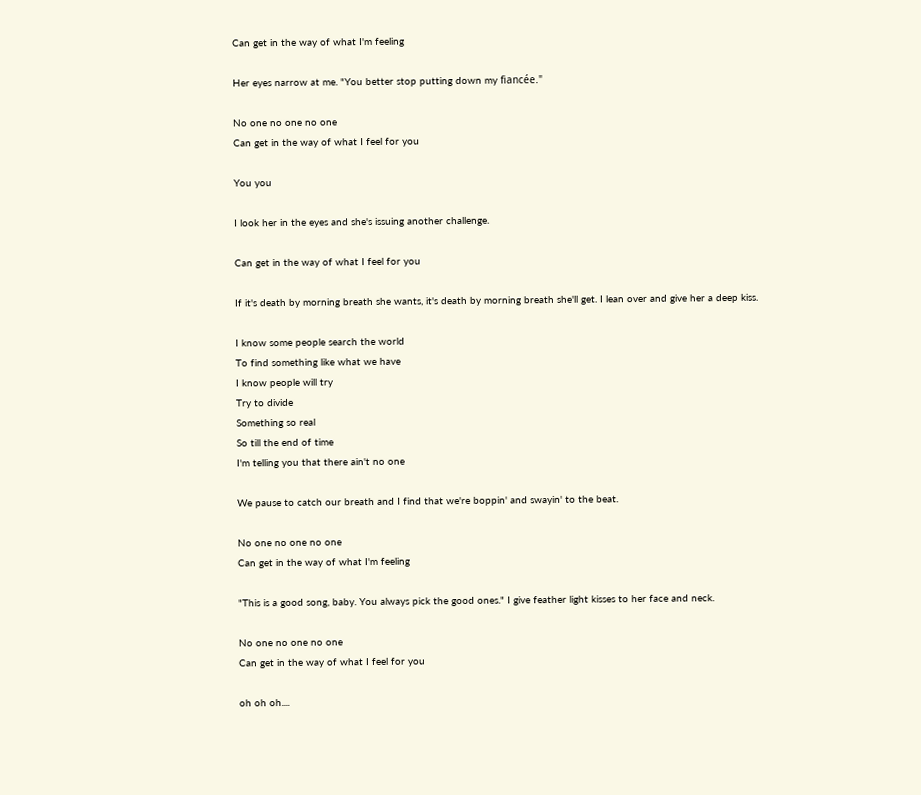Can get in the way of what I'm feeling

Her eyes narrow at me. "You better stop putting down my fiancée."

No one no one no one
Can get in the way of what I feel for you

You you

I look her in the eyes and she's issuing another challenge.

Can get in the way of what I feel for you

If it's death by morning breath she wants, it's death by morning breath she'll get. I lean over and give her a deep kiss.

I know some people search the world
To find something like what we have
I know people will try
Try to divide
Something so real
So till the end of time
I'm telling you that there ain't no one

We pause to catch our breath and I find that we're boppin' and swayin' to the beat.

No one no one no one
Can get in the way of what I'm feeling

"This is a good song, baby. You always pick the good ones." I give feather light kisses to her face and neck.

No one no one no one
Can get in the way of what I feel for you

oh oh oh....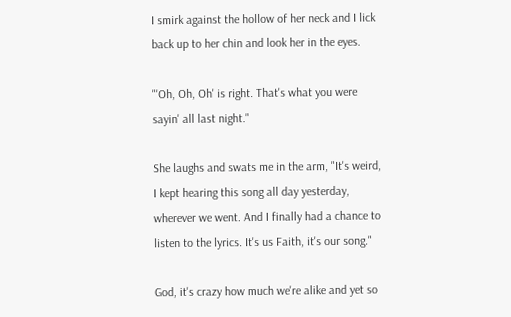I smirk against the hollow of her neck and I lick back up to her chin and look her in the eyes.

"'Oh, Oh, Oh' is right. That's what you were sayin' all last night."

She laughs and swats me in the arm, "It's weird, I kept hearing this song all day yesterday, wherever we went. And I finally had a chance to listen to the lyrics. It's us Faith, it's our song."

God, it's crazy how much we're alike and yet so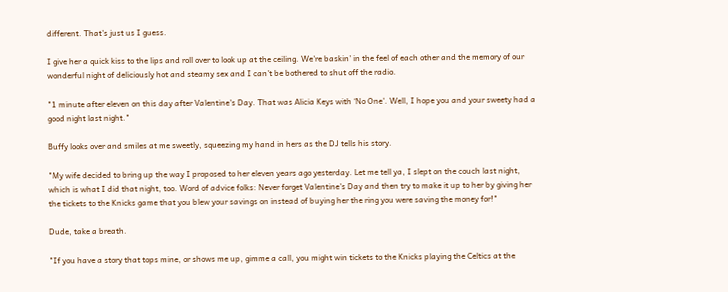different. That's just us I guess.

I give her a quick kiss to the lips and roll over to look up at the ceiling. We're baskin' in the feel of each other and the memory of our wonderful night of deliciously hot and steamy sex and I can't be bothered to shut off the radio.

"1 minute after eleven on this day after Valentine's Day. That was Alicia Keys with ‘No One'. Well, I hope you and your sweety had a good night last night."

Buffy looks over and smiles at me sweetly, squeezing my hand in hers as the DJ tells his story.

"My wife decided to bring up the way I proposed to her eleven years ago yesterday. Let me tell ya, I slept on the couch last night, which is what I did that night, too. Word of advice folks: Never forget Valentine's Day and then try to make it up to her by giving her the tickets to the Knicks game that you blew your savings on instead of buying her the ring you were saving the money for!"

Dude, take a breath.

"If you have a story that tops mine, or shows me up, gimme a call, you might win tickets to the Knicks playing the Celtics at the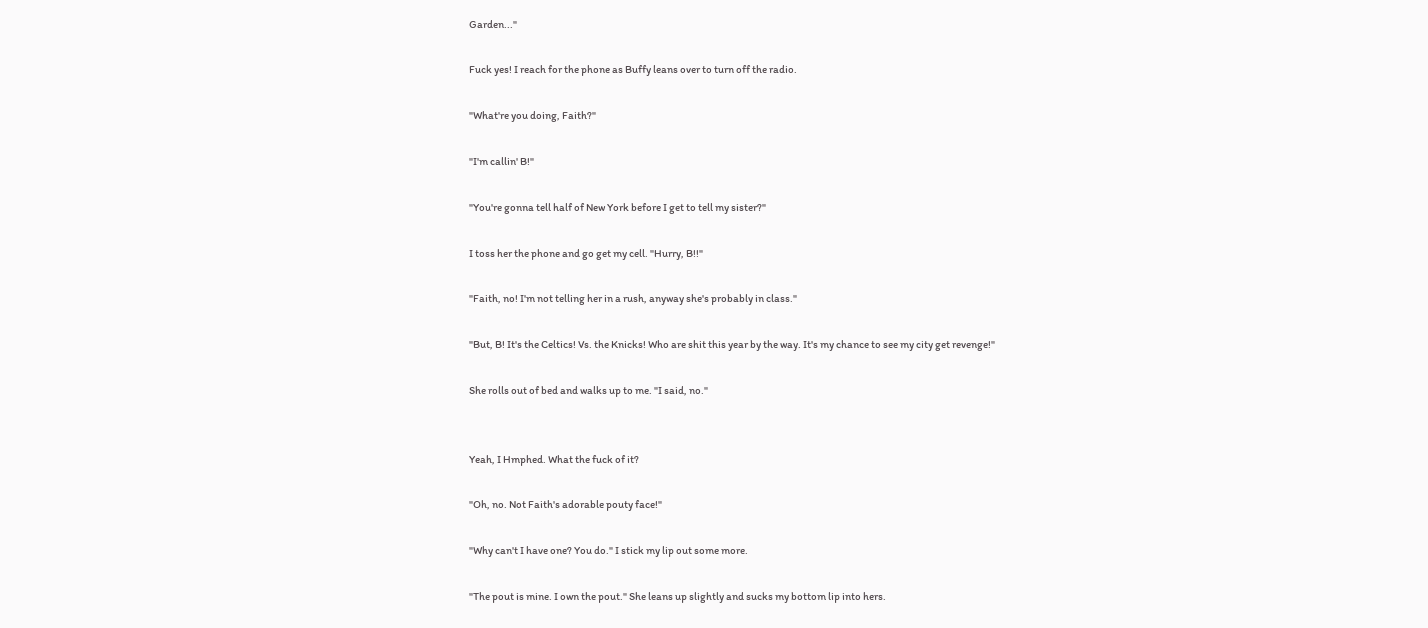Garden..."

Fuck yes! I reach for the phone as Buffy leans over to turn off the radio.

"What're you doing, Faith?"

"I'm callin' B!"

"You're gonna tell half of New York before I get to tell my sister?"

I toss her the phone and go get my cell. "Hurry, B!!"

"Faith, no! I'm not telling her in a rush, anyway she's probably in class."

"But, B! It's the Celtics! Vs. the Knicks! Who are shit this year by the way. It's my chance to see my city get revenge!"

She rolls out of bed and walks up to me. "I said, no."


Yeah, I Hmphed. What the fuck of it?

"Oh, no. Not Faith's adorable pouty face!"

"Why can't I have one? You do." I stick my lip out some more.

"The pout is mine. I own the pout." She leans up slightly and sucks my bottom lip into hers.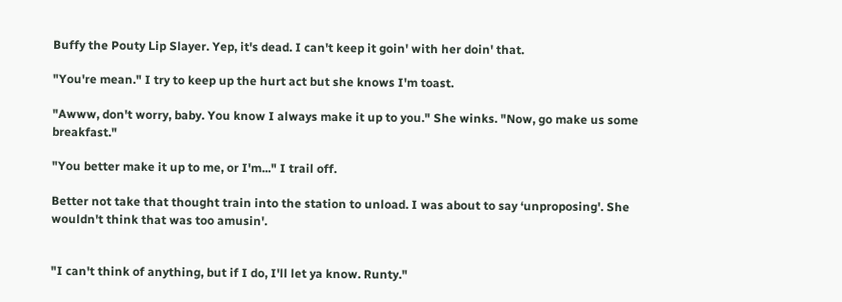Buffy the Pouty Lip Slayer. Yep, it's dead. I can't keep it goin' with her doin' that.

"You're mean." I try to keep up the hurt act but she knows I'm toast.

"Awww, don't worry, baby. You know I always make it up to you." She winks. "Now, go make us some breakfast."

"You better make it up to me, or I'm..." I trail off.

Better not take that thought train into the station to unload. I was about to say ‘unproposing'. She wouldn't think that was too amusin'.


"I can't think of anything, but if I do, I'll let ya know. Runty."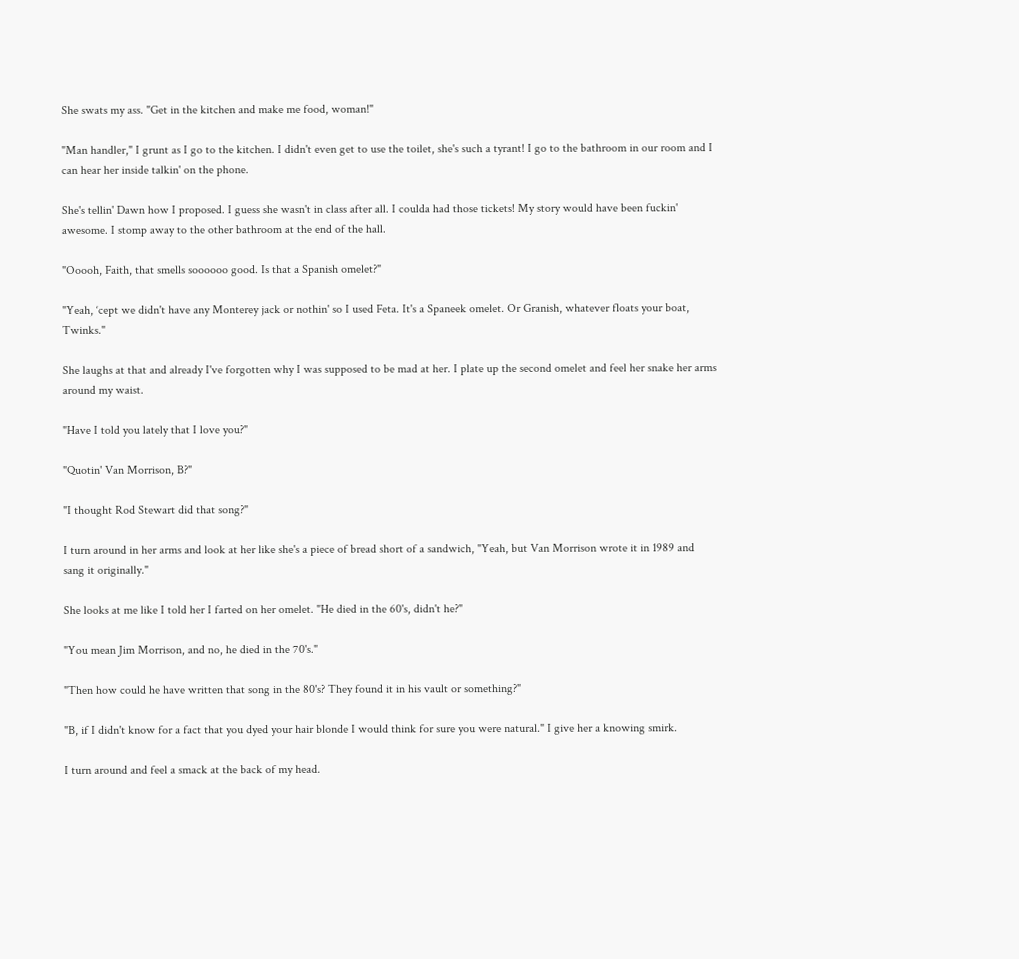She swats my ass. "Get in the kitchen and make me food, woman!"

"Man handler," I grunt as I go to the kitchen. I didn't even get to use the toilet, she's such a tyrant! I go to the bathroom in our room and I can hear her inside talkin' on the phone.

She's tellin' Dawn how I proposed. I guess she wasn't in class after all. I coulda had those tickets! My story would have been fuckin' awesome. I stomp away to the other bathroom at the end of the hall.

"Ooooh, Faith, that smells soooooo good. Is that a Spanish omelet?"

"Yeah, ‘cept we didn't have any Monterey jack or nothin' so I used Feta. It's a Spaneek omelet. Or Granish, whatever floats your boat, Twinks."

She laughs at that and already I've forgotten why I was supposed to be mad at her. I plate up the second omelet and feel her snake her arms around my waist.

"Have I told you lately that I love you?"

"Quotin' Van Morrison, B?"

"I thought Rod Stewart did that song?"

I turn around in her arms and look at her like she's a piece of bread short of a sandwich, "Yeah, but Van Morrison wrote it in 1989 and sang it originally."

She looks at me like I told her I farted on her omelet. "He died in the 60's, didn't he?"

"You mean Jim Morrison, and no, he died in the 70's."

"Then how could he have written that song in the 80's? They found it in his vault or something?"

"B, if I didn't know for a fact that you dyed your hair blonde I would think for sure you were natural." I give her a knowing smirk.

I turn around and feel a smack at the back of my head.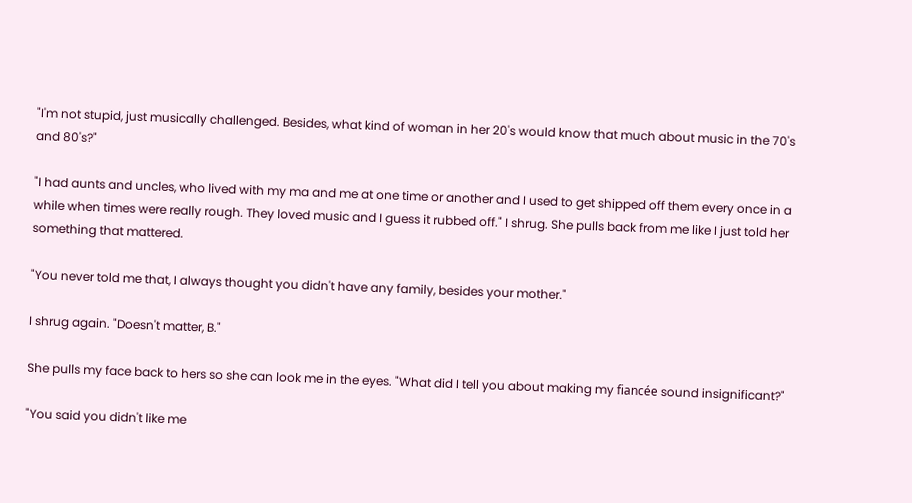"I'm not stupid, just musically challenged. Besides, what kind of woman in her 20's would know that much about music in the 70's and 80's?"

"I had aunts and uncles, who lived with my ma and me at one time or another and I used to get shipped off them every once in a while when times were really rough. They loved music and I guess it rubbed off." I shrug. She pulls back from me like I just told her something that mattered.

"You never told me that, I always thought you didn't have any family, besides your mother."

I shrug again. "Doesn't matter, B."

She pulls my face back to hers so she can look me in the eyes. "What did I tell you about making my fiancée sound insignificant?"

"You said you didn't like me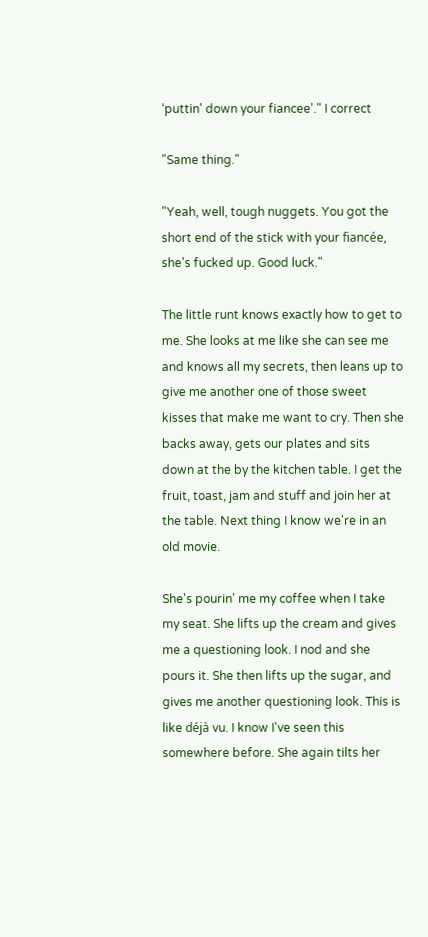‘puttin' down your fiancee'." I correct

"Same thing."

"Yeah, well, tough nuggets. You got the short end of the stick with your fiancée, she's fucked up. Good luck."

The little runt knows exactly how to get to me. She looks at me like she can see me and knows all my secrets, then leans up to give me another one of those sweet kisses that make me want to cry. Then she backs away, gets our plates and sits down at the by the kitchen table. I get the fruit, toast, jam and stuff and join her at the table. Next thing I know we're in an old movie.

She's pourin' me my coffee when I take my seat. She lifts up the cream and gives me a questioning look. I nod and she pours it. She then lifts up the sugar, and gives me another questioning look. This is like déjà vu. I know I've seen this somewhere before. She again tilts her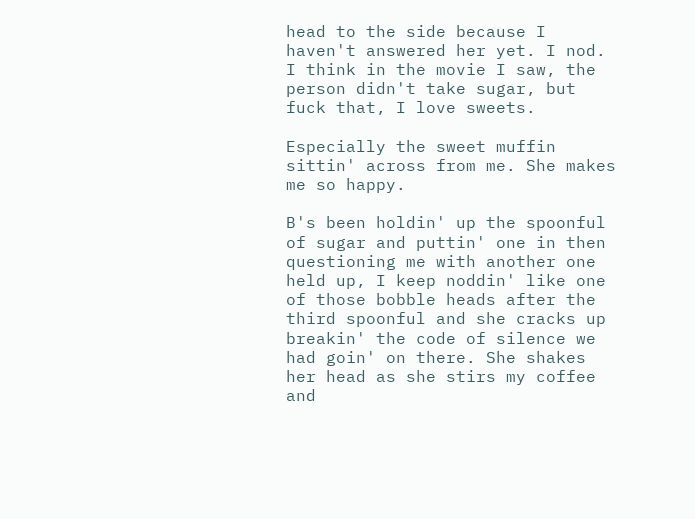head to the side because I haven't answered her yet. I nod. I think in the movie I saw, the person didn't take sugar, but fuck that, I love sweets.

Especially the sweet muffin sittin' across from me. She makes me so happy.

B's been holdin' up the spoonful of sugar and puttin' one in then questioning me with another one held up, I keep noddin' like one of those bobble heads after the third spoonful and she cracks up breakin' the code of silence we had goin' on there. She shakes her head as she stirs my coffee and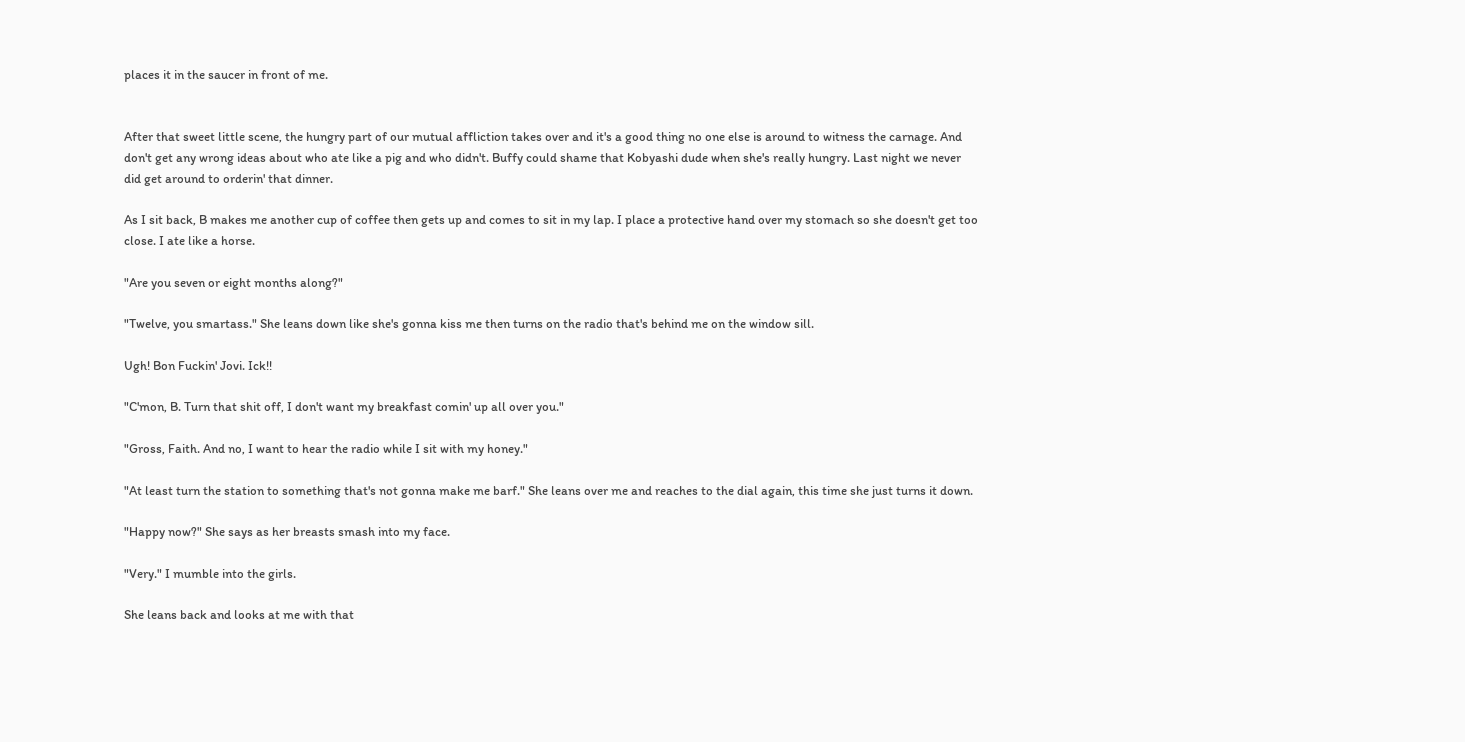places it in the saucer in front of me.


After that sweet little scene, the hungry part of our mutual affliction takes over and it's a good thing no one else is around to witness the carnage. And don't get any wrong ideas about who ate like a pig and who didn't. Buffy could shame that Kobyashi dude when she's really hungry. Last night we never did get around to orderin' that dinner.

As I sit back, B makes me another cup of coffee then gets up and comes to sit in my lap. I place a protective hand over my stomach so she doesn't get too close. I ate like a horse.

"Are you seven or eight months along?"

"Twelve, you smartass." She leans down like she's gonna kiss me then turns on the radio that's behind me on the window sill.

Ugh! Bon Fuckin' Jovi. Ick!!

"C'mon, B. Turn that shit off, I don't want my breakfast comin' up all over you."

"Gross, Faith. And no, I want to hear the radio while I sit with my honey."

"At least turn the station to something that's not gonna make me barf." She leans over me and reaches to the dial again, this time she just turns it down.

"Happy now?" She says as her breasts smash into my face.

"Very." I mumble into the girls.

She leans back and looks at me with that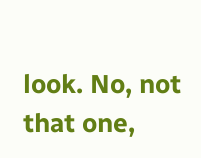look. No, not that one,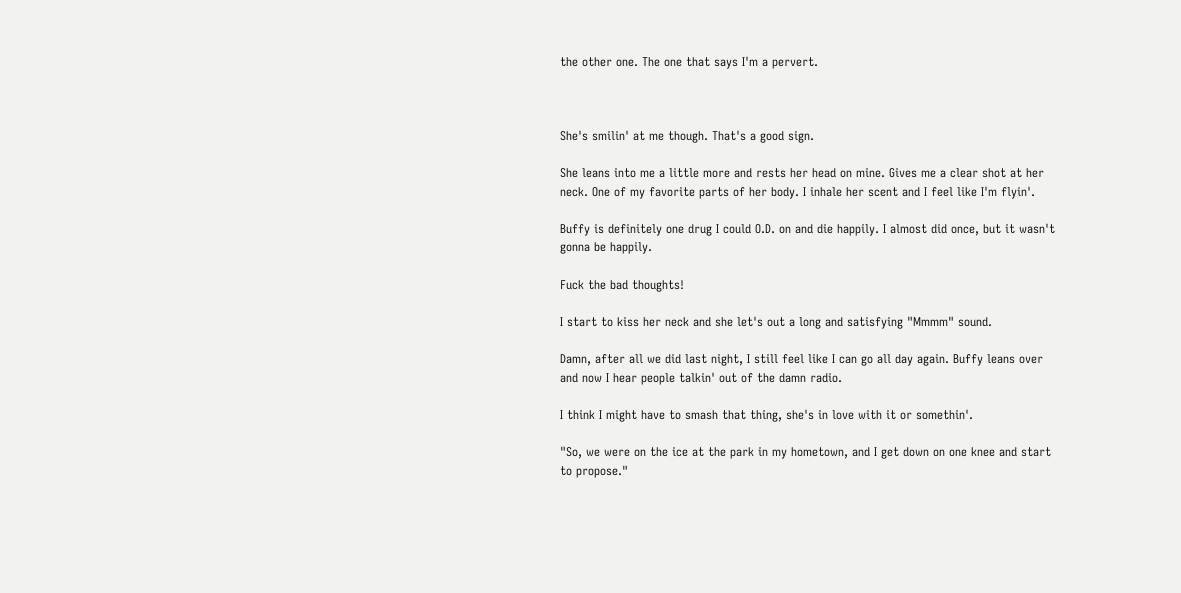the other one. The one that says I'm a pervert.



She's smilin' at me though. That's a good sign.

She leans into me a little more and rests her head on mine. Gives me a clear shot at her neck. One of my favorite parts of her body. I inhale her scent and I feel like I'm flyin'.

Buffy is definitely one drug I could O.D. on and die happily. I almost did once, but it wasn't gonna be happily.

Fuck the bad thoughts!

I start to kiss her neck and she let's out a long and satisfying "Mmmm" sound.

Damn, after all we did last night, I still feel like I can go all day again. Buffy leans over and now I hear people talkin' out of the damn radio.

I think I might have to smash that thing, she's in love with it or somethin'.

"So, we were on the ice at the park in my hometown, and I get down on one knee and start to propose."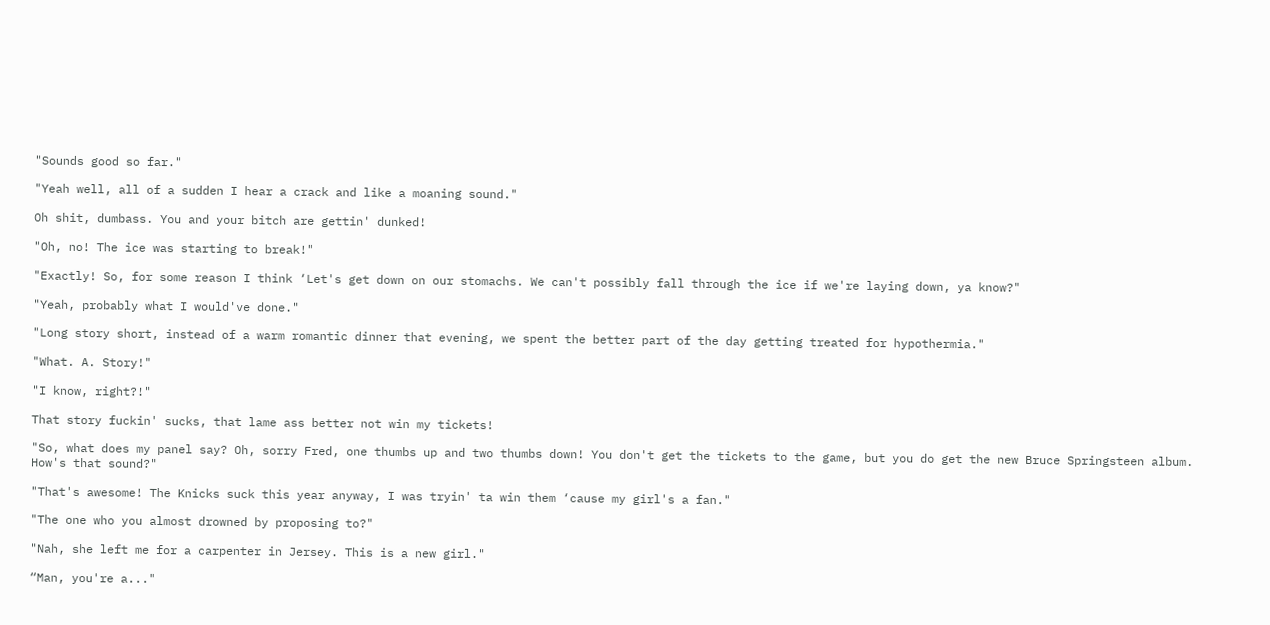"Sounds good so far."

"Yeah well, all of a sudden I hear a crack and like a moaning sound."

Oh shit, dumbass. You and your bitch are gettin' dunked!

"Oh, no! The ice was starting to break!"

"Exactly! So, for some reason I think ‘Let's get down on our stomachs. We can't possibly fall through the ice if we're laying down, ya know?"

"Yeah, probably what I would've done."

"Long story short, instead of a warm romantic dinner that evening, we spent the better part of the day getting treated for hypothermia."

"What. A. Story!"

"I know, right?!"

That story fuckin' sucks, that lame ass better not win my tickets!

"So, what does my panel say? Oh, sorry Fred, one thumbs up and two thumbs down! You don't get the tickets to the game, but you do get the new Bruce Springsteen album. How's that sound?"

"That's awesome! The Knicks suck this year anyway, I was tryin' ta win them ‘cause my girl's a fan."

"The one who you almost drowned by proposing to?"

"Nah, she left me for a carpenter in Jersey. This is a new girl."

“Man, you're a..."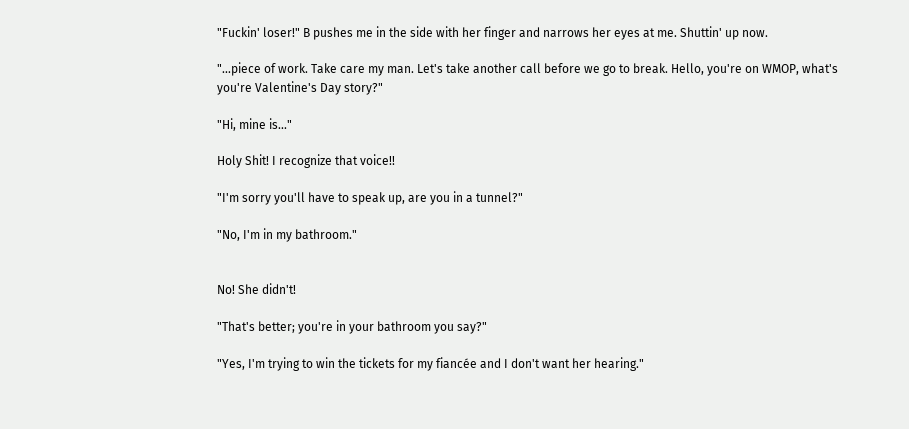"Fuckin' loser!" B pushes me in the side with her finger and narrows her eyes at me. Shuttin' up now.

"...piece of work. Take care my man. Let's take another call before we go to break. Hello, you're on WMOP, what's you're Valentine's Day story?"

"Hi, mine is..."

Holy Shit! I recognize that voice!!

"I'm sorry you'll have to speak up, are you in a tunnel?"

"No, I'm in my bathroom."


No! She didn't!

"That's better; you're in your bathroom you say?"

"Yes, I'm trying to win the tickets for my fiancée and I don't want her hearing."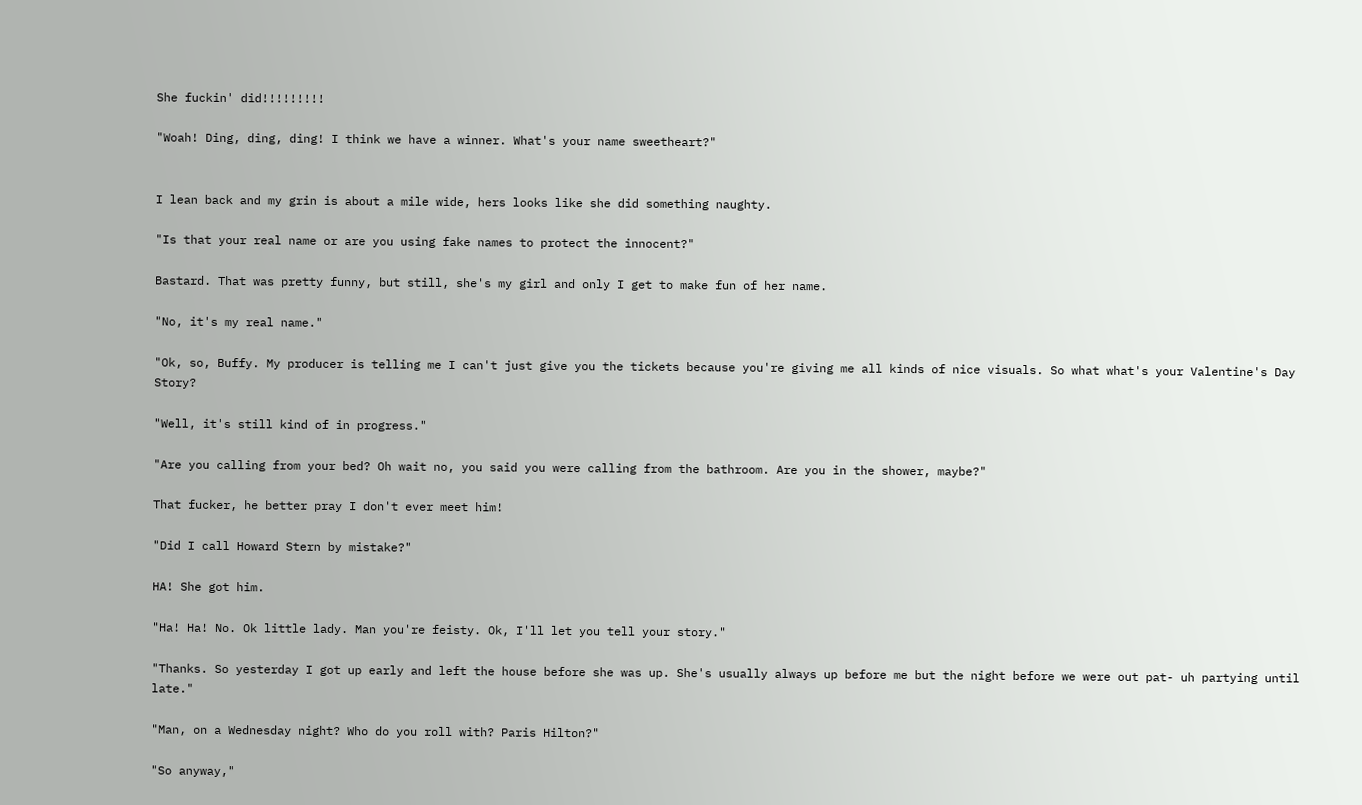She fuckin' did!!!!!!!!!

"Woah! Ding, ding, ding! I think we have a winner. What's your name sweetheart?"


I lean back and my grin is about a mile wide, hers looks like she did something naughty.

"Is that your real name or are you using fake names to protect the innocent?"

Bastard. That was pretty funny, but still, she's my girl and only I get to make fun of her name.

"No, it's my real name."

"Ok, so, Buffy. My producer is telling me I can't just give you the tickets because you're giving me all kinds of nice visuals. So what what's your Valentine's Day Story?

"Well, it's still kind of in progress."

"Are you calling from your bed? Oh wait no, you said you were calling from the bathroom. Are you in the shower, maybe?"

That fucker, he better pray I don't ever meet him!

"Did I call Howard Stern by mistake?"

HA! She got him.

"Ha! Ha! No. Ok little lady. Man you're feisty. Ok, I'll let you tell your story."

"Thanks. So yesterday I got up early and left the house before she was up. She's usually always up before me but the night before we were out pat- uh partying until late."

"Man, on a Wednesday night? Who do you roll with? Paris Hilton?"

"So anyway,"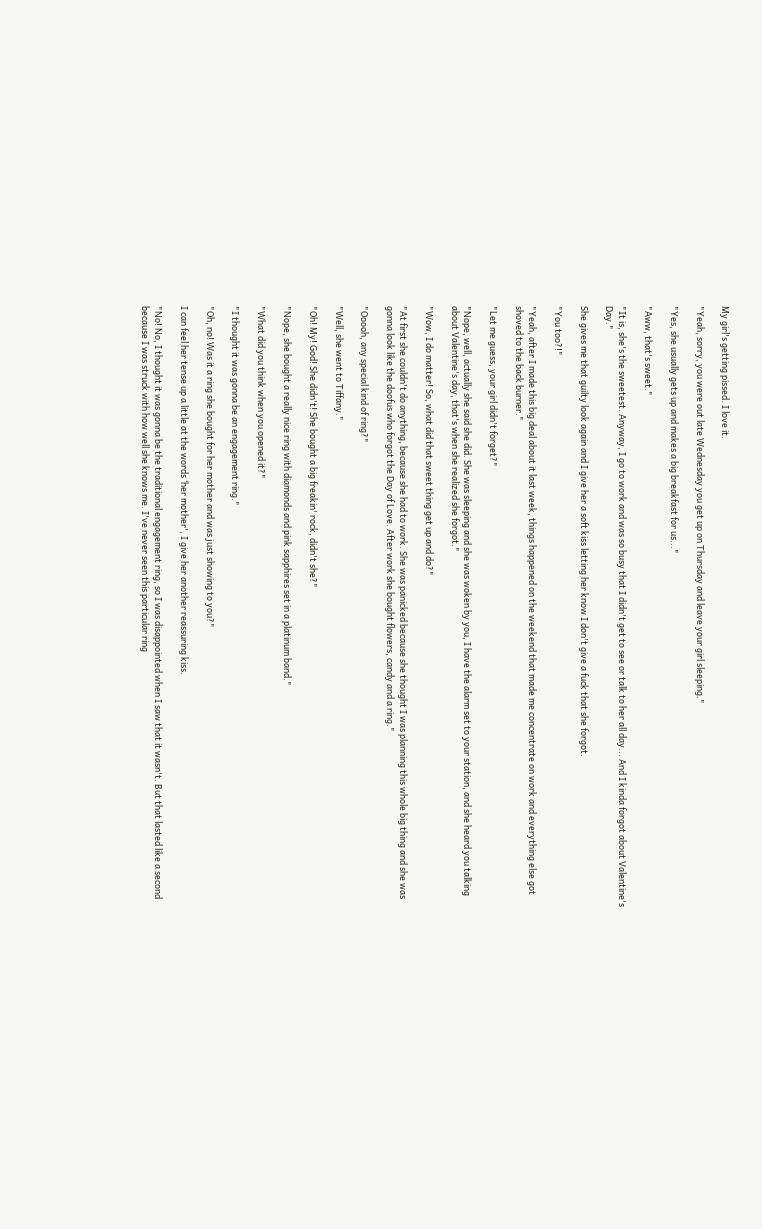My girl's getting pissed. I love it.

"Yeah, sorry, you were out late Wednesday you get up on Thursday and leave your girl sleeping."

"Yes, she usually gets up and makes a big breakfast for us..."

"Aww, that's sweet."

"It is, she's the sweetest. Anyway, I go to work and was so busy that I didn't get to see or talk to her all day... And I kinda forgot about Valentine's Day."

She gives me that guilty look again and I give her a soft kiss letting her know I don't give a fuck that she forgot.

"You too?!"

"Yeah, after I made this big deal about it last week, things happened on the weekend that made me concentrate on work and everything else got shoved to the back burner."

"Let me guess, your girl didn't forget?"

"Nope, well, actually she said she did. She was sleeping and she was woken by you, I have the alarm set to your station, and she heard you talking about Valentine's day, that's when she realized she forgot."

"Wow, I do matter! So, what did that sweet thing get up and do?"

"At first she couldn't do anything, because she had to work. She was panicked because she thought I was planning this whole big thing and she was gonna look like the doofus who forgot the Day of Love. After work she bought flowers, candy and a ring."

"Ooooh, any special kind of ring?"

"Well, she went to Tiffany."

"Oh! My! God! She didn't! She bought a big freakin' rock, didn't she?"

"Nope, she bought a really nice ring with diamonds and pink sapphires set in a platinum band."

"What did you think when you opened it?"

"I thought it was gonna be an engagement ring."

"Oh, no! Was it a ring she bought for her mother and was just showing to you?"

I can feel her tense up a little at the words ‘her mother', I give her another reassuring kiss.

"No! No, I thought it was gonna be the traditional engagement ring, so I was disappointed when I saw that it wasn't. But that lasted like a second because I was struck with how well she knows me. I've never seen this particular ring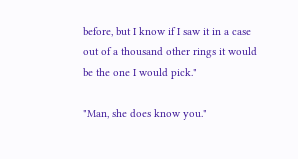before, but I know if I saw it in a case out of a thousand other rings it would be the one I would pick."

"Man, she does know you."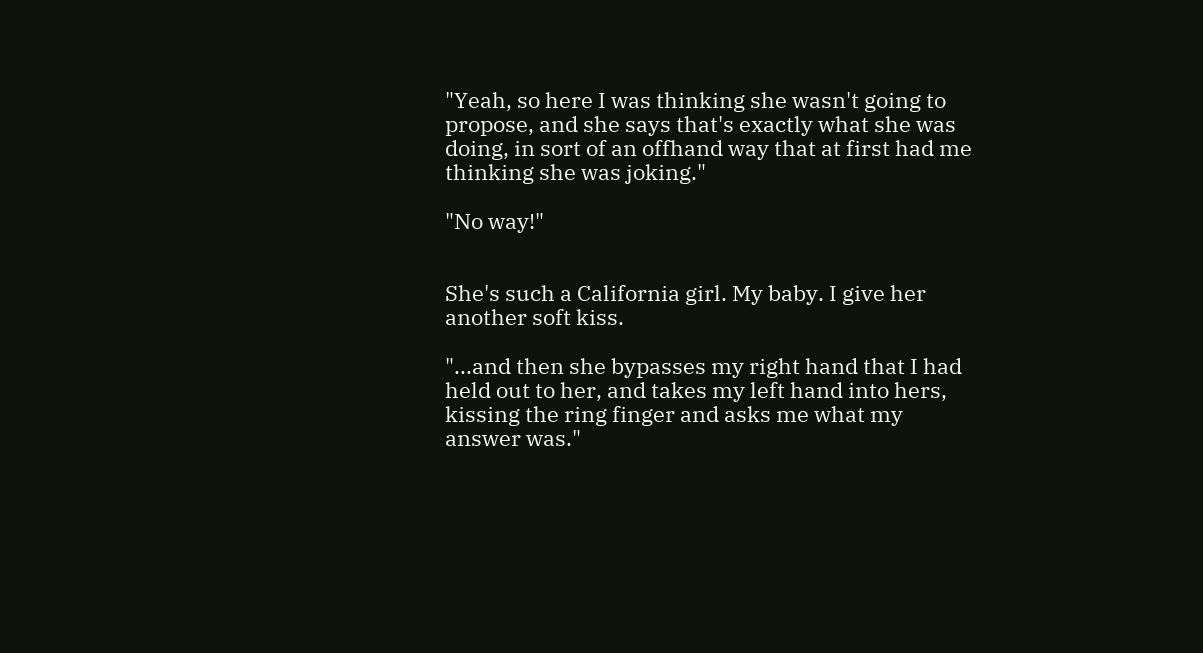"Yeah, so here I was thinking she wasn't going to propose, and she says that's exactly what she was doing, in sort of an offhand way that at first had me thinking she was joking."

"No way!"


She's such a California girl. My baby. I give her another soft kiss.

"...and then she bypasses my right hand that I had held out to her, and takes my left hand into hers, kissing the ring finger and asks me what my answer was."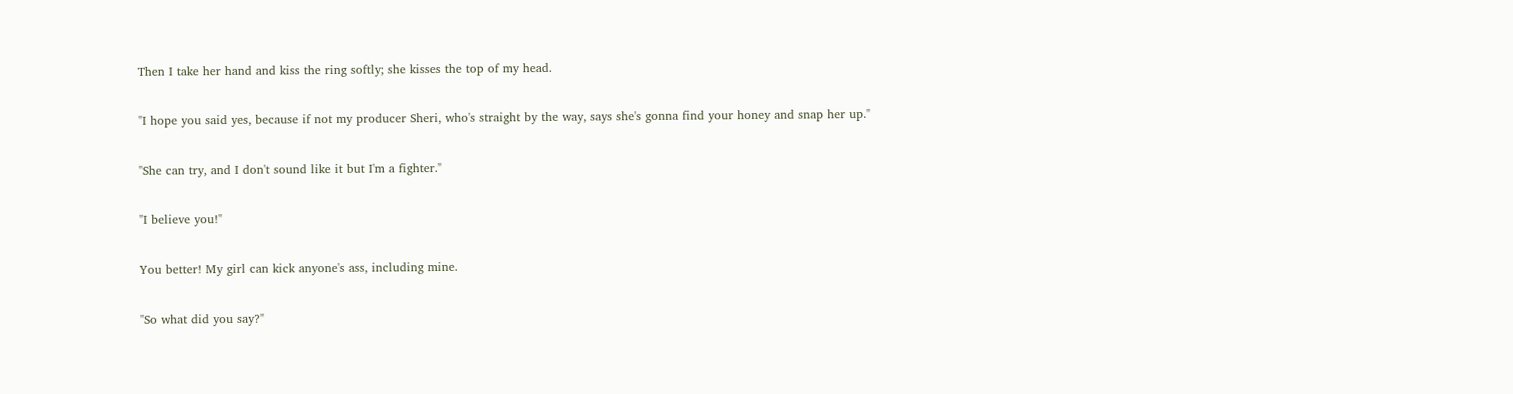Then I take her hand and kiss the ring softly; she kisses the top of my head.

"I hope you said yes, because if not my producer Sheri, who's straight by the way, says she's gonna find your honey and snap her up."

"She can try, and I don't sound like it but I'm a fighter."

"I believe you!"

You better! My girl can kick anyone's ass, including mine.

"So what did you say?"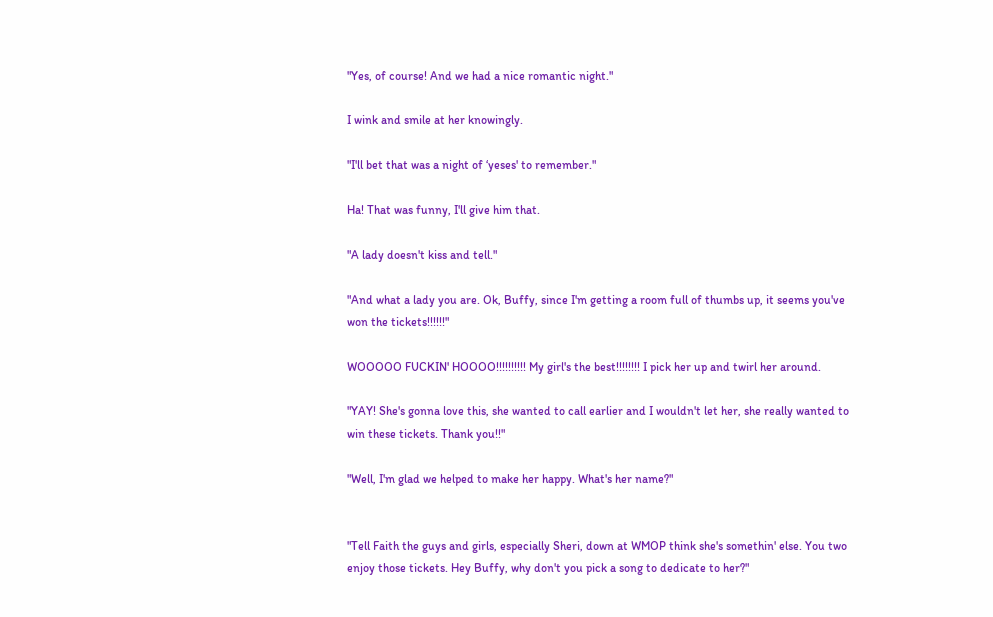"Yes, of course! And we had a nice romantic night."

I wink and smile at her knowingly.

"I'll bet that was a night of ‘yeses' to remember."

Ha! That was funny, I'll give him that.

"A lady doesn't kiss and tell."

"And what a lady you are. Ok, Buffy, since I'm getting a room full of thumbs up, it seems you've won the tickets!!!!!!"

WOOOOO FUCKIN' HOOOO!!!!!!!!!! My girl's the best!!!!!!!! I pick her up and twirl her around.

"YAY! She's gonna love this, she wanted to call earlier and I wouldn't let her, she really wanted to win these tickets. Thank you!!"

"Well, I'm glad we helped to make her happy. What's her name?"


"Tell Faith the guys and girls, especially Sheri, down at WMOP think she's somethin' else. You two enjoy those tickets. Hey Buffy, why don't you pick a song to dedicate to her?"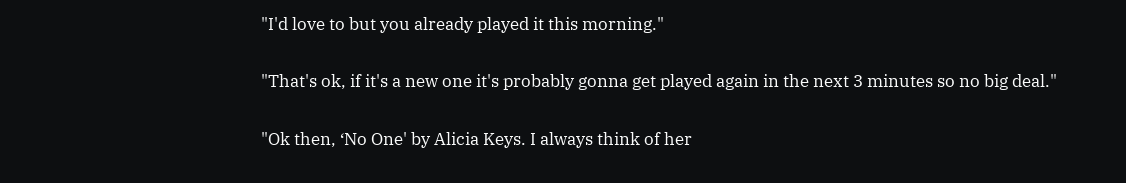"I'd love to but you already played it this morning."

"That's ok, if it's a new one it's probably gonna get played again in the next 3 minutes so no big deal."

"Ok then, ‘No One' by Alicia Keys. I always think of her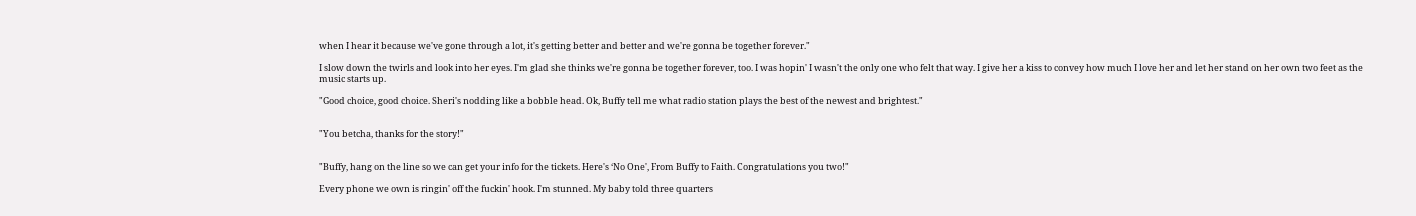when I hear it because we've gone through a lot, it's getting better and better and we're gonna be together forever."

I slow down the twirls and look into her eyes. I'm glad she thinks we're gonna be together forever, too. I was hopin' I wasn't the only one who felt that way. I give her a kiss to convey how much I love her and let her stand on her own two feet as the music starts up.

"Good choice, good choice. Sheri's nodding like a bobble head. Ok, Buffy tell me what radio station plays the best of the newest and brightest."


"You betcha, thanks for the story!"


"Buffy, hang on the line so we can get your info for the tickets. Here's ‘No One', From Buffy to Faith. Congratulations you two!"

Every phone we own is ringin' off the fuckin' hook. I'm stunned. My baby told three quarters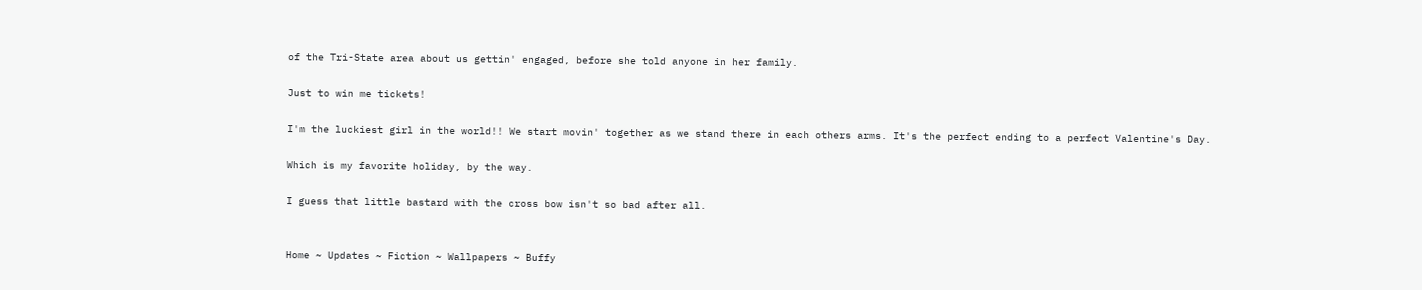of the Tri-State area about us gettin' engaged, before she told anyone in her family.

Just to win me tickets!

I'm the luckiest girl in the world!! We start movin' together as we stand there in each others arms. It's the perfect ending to a perfect Valentine's Day.

Which is my favorite holiday, by the way.

I guess that little bastard with the cross bow isn't so bad after all.


Home ~ Updates ~ Fiction ~ Wallpapers ~ Buffy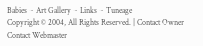Babies ~ Art Gallery ~ Links ~ Tuneage
Copyright © 2004, All Rights Reserved. | Contact Owner Contact Webmaster